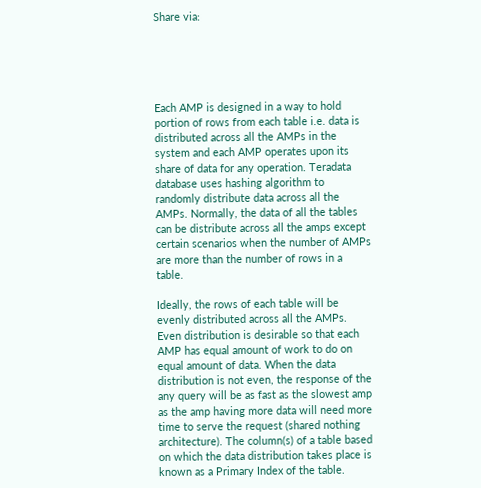Share via:





Each AMP is designed in a way to hold portion of rows from each table i.e. data is distributed across all the AMPs in the system and each AMP operates upon its share of data for any operation. Teradata database uses hashing algorithm to randomly distribute data across all the AMPs. Normally, the data of all the tables can be distribute across all the amps except certain scenarios when the number of AMPs are more than the number of rows in a table.

Ideally, the rows of each table will be evenly distributed across all the AMPs. Even distribution is desirable so that each AMP has equal amount of work to do on equal amount of data. When the data distribution is not even, the response of the any query will be as fast as the slowest amp as the amp having more data will need more time to serve the request (shared nothing architecture). The column(s) of a table based on which the data distribution takes place is known as a Primary Index of the table.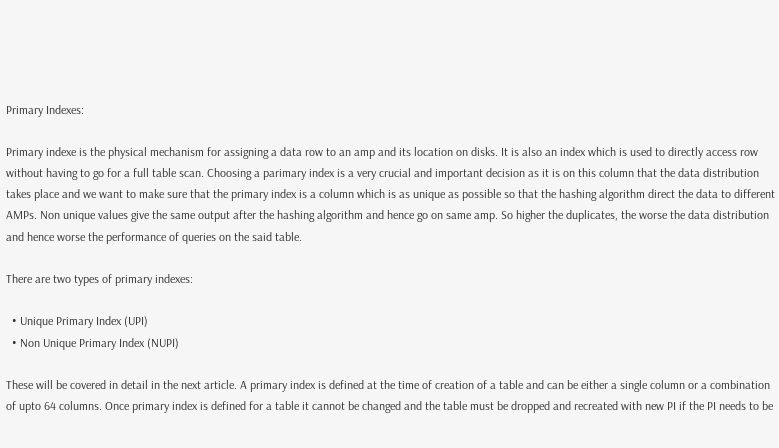Primary Indexes:

Primary indexe is the physical mechanism for assigning a data row to an amp and its location on disks. It is also an index which is used to directly access row without having to go for a full table scan. Choosing a parimary index is a very crucial and important decision as it is on this column that the data distribution takes place and we want to make sure that the primary index is a column which is as unique as possible so that the hashing algorithm direct the data to different AMPs. Non unique values give the same output after the hashing algorithm and hence go on same amp. So higher the duplicates, the worse the data distribution and hence worse the performance of queries on the said table.

There are two types of primary indexes:

  • Unique Primary Index (UPI)
  • Non Unique Primary Index (NUPI)

These will be covered in detail in the next article. A primary index is defined at the time of creation of a table and can be either a single column or a combination of upto 64 columns. Once primary index is defined for a table it cannot be changed and the table must be dropped and recreated with new PI if the PI needs to be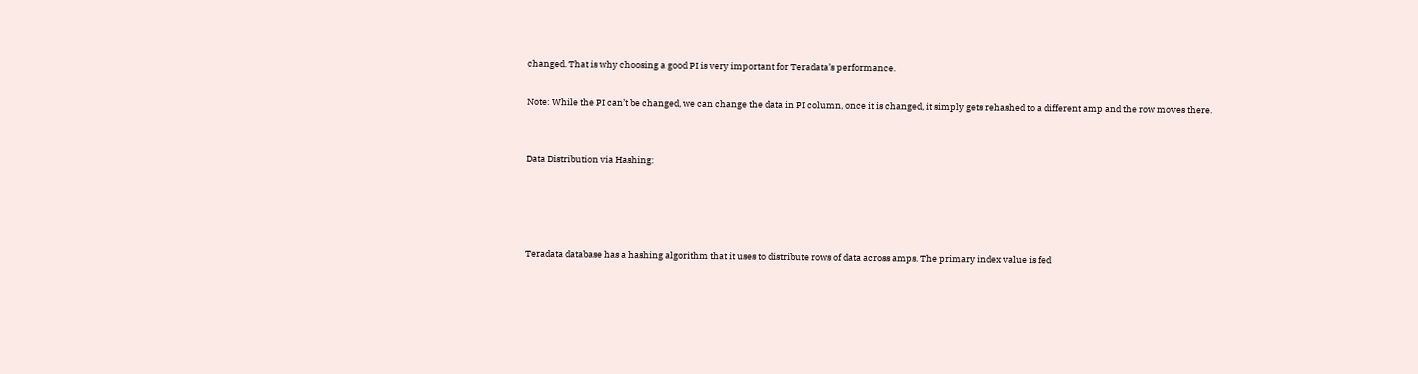changed. That is why choosing a good PI is very important for Teradata’s performance.

Note: While the PI can’t be changed, we can change the data in PI column, once it is changed, it simply gets rehashed to a different amp and the row moves there.


Data Distribution via Hashing:




Teradata database has a hashing algorithm that it uses to distribute rows of data across amps. The primary index value is fed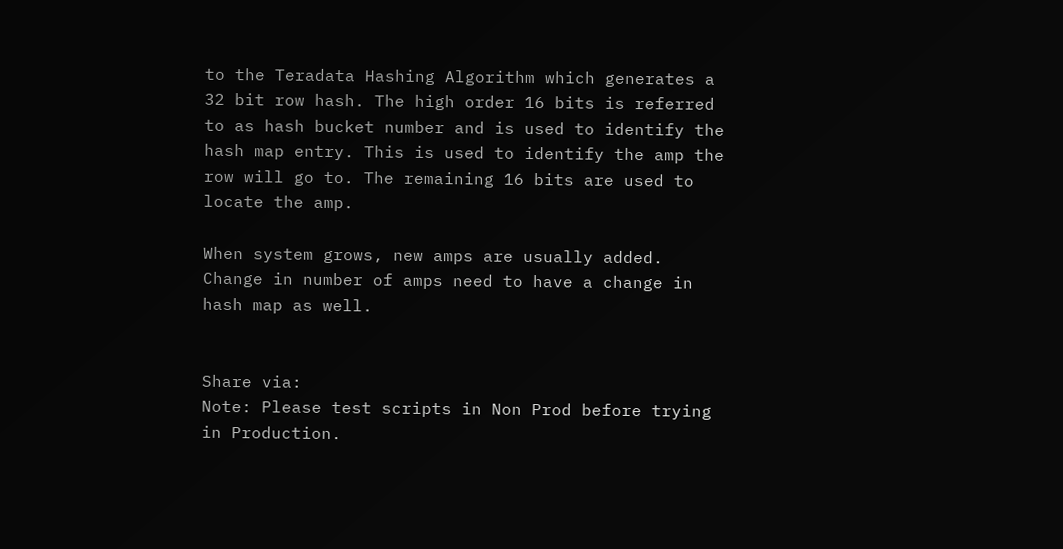to the Teradata Hashing Algorithm which generates a 32 bit row hash. The high order 16 bits is referred to as hash bucket number and is used to identify the hash map entry. This is used to identify the amp the row will go to. The remaining 16 bits are used to locate the amp.

When system grows, new amps are usually added. Change in number of amps need to have a change in hash map as well.


Share via:
Note: Please test scripts in Non Prod before trying in Production.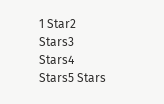1 Star2 Stars3 Stars4 Stars5 Stars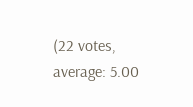(22 votes, average: 5.00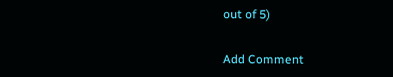out of 5)


Add Comment